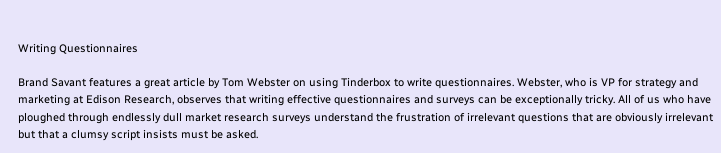Writing Questionnaires

Brand Savant features a great article by Tom Webster on using Tinderbox to write questionnaires. Webster, who is VP for strategy and marketing at Edison Research, observes that writing effective questionnaires and surveys can be exceptionally tricky. All of us who have ploughed through endlessly dull market research surveys understand the frustration of irrelevant questions that are obviously irrelevant but that a clumsy script insists must be asked.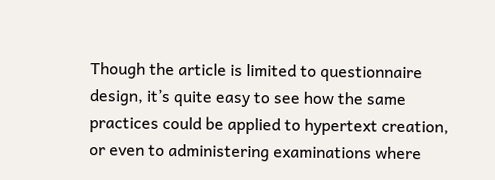Though the article is limited to questionnaire design, it’s quite easy to see how the same practices could be applied to hypertext creation, or even to administering examinations where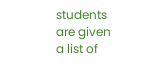students are given a list of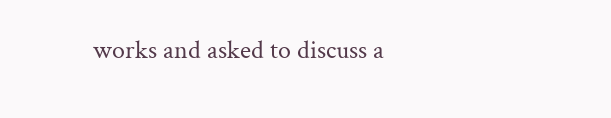works and asked to discuss a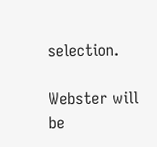selection.

Webster will be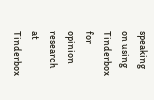speaking on using Tinderbox for opinion research at Tinderbox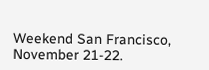Weekend San Francisco, November 21-22.